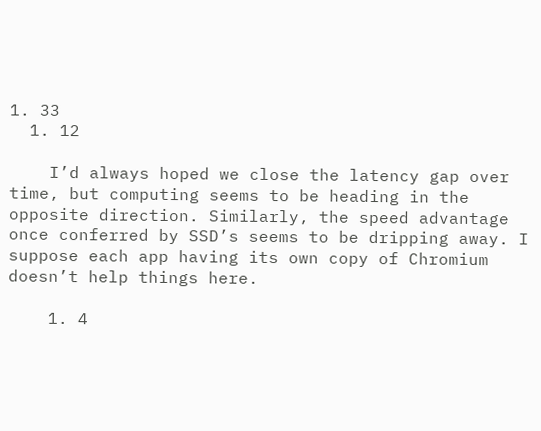1. 33
  1. 12

    I’d always hoped we close the latency gap over time, but computing seems to be heading in the opposite direction. Similarly, the speed advantage once conferred by SSD’s seems to be dripping away. I suppose each app having its own copy of Chromium doesn’t help things here.

    1. 4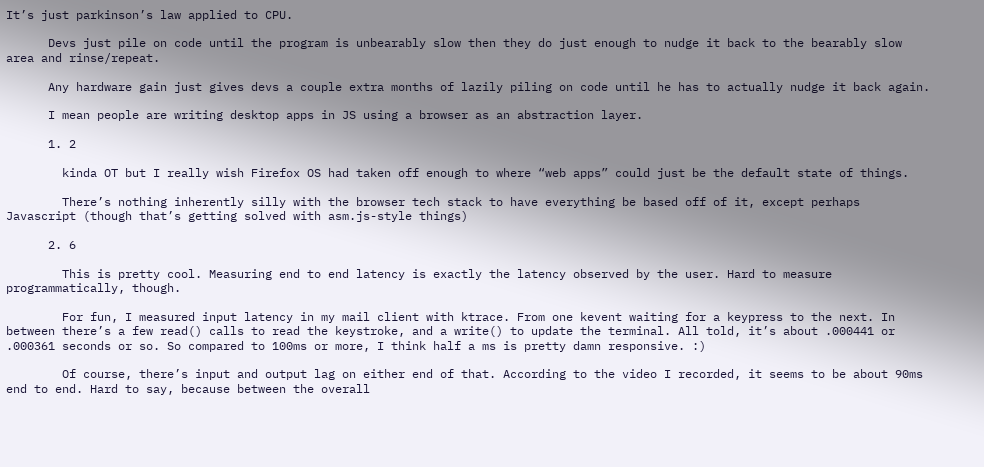It’s just parkinson’s law applied to CPU.

      Devs just pile on code until the program is unbearably slow then they do just enough to nudge it back to the bearably slow area and rinse/repeat.

      Any hardware gain just gives devs a couple extra months of lazily piling on code until he has to actually nudge it back again.

      I mean people are writing desktop apps in JS using a browser as an abstraction layer.

      1. 2

        kinda OT but I really wish Firefox OS had taken off enough to where “web apps” could just be the default state of things.

        There’s nothing inherently silly with the browser tech stack to have everything be based off of it, except perhaps Javascript (though that’s getting solved with asm.js-style things)

      2. 6

        This is pretty cool. Measuring end to end latency is exactly the latency observed by the user. Hard to measure programmatically, though.

        For fun, I measured input latency in my mail client with ktrace. From one kevent waiting for a keypress to the next. In between there’s a few read() calls to read the keystroke, and a write() to update the terminal. All told, it’s about .000441 or .000361 seconds or so. So compared to 100ms or more, I think half a ms is pretty damn responsive. :)

        Of course, there’s input and output lag on either end of that. According to the video I recorded, it seems to be about 90ms end to end. Hard to say, because between the overall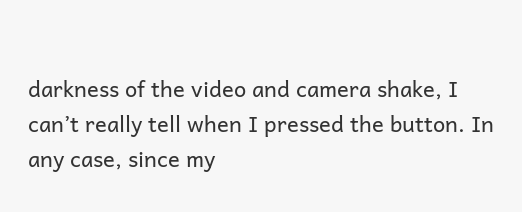darkness of the video and camera shake, I can’t really tell when I pressed the button. In any case, since my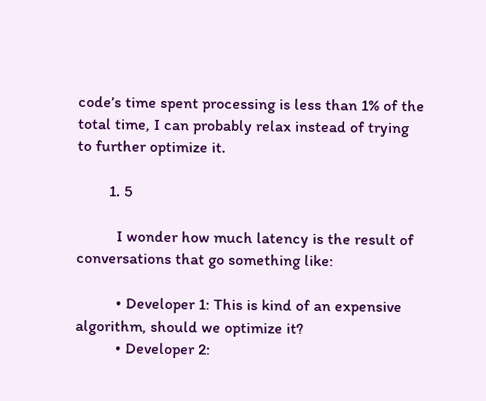code’s time spent processing is less than 1% of the total time, I can probably relax instead of trying to further optimize it.

        1. 5

          I wonder how much latency is the result of conversations that go something like:

          • Developer 1: This is kind of an expensive algorithm, should we optimize it?
          • Developer 2: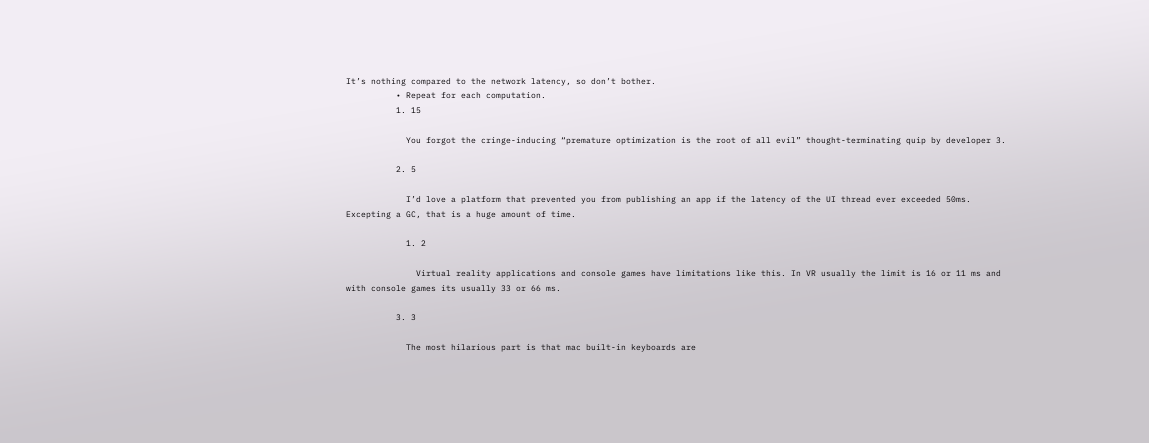It’s nothing compared to the network latency, so don’t bother.
          • Repeat for each computation.
          1. 15

            You forgot the cringe-inducing “premature optimization is the root of all evil” thought-terminating quip by developer 3.

          2. 5

            I’d love a platform that prevented you from publishing an app if the latency of the UI thread ever exceeded 50ms. Excepting a GC, that is a huge amount of time.

            1. 2

              Virtual reality applications and console games have limitations like this. In VR usually the limit is 16 or 11 ms and with console games its usually 33 or 66 ms.

          3. 3

            The most hilarious part is that mac built-in keyboards are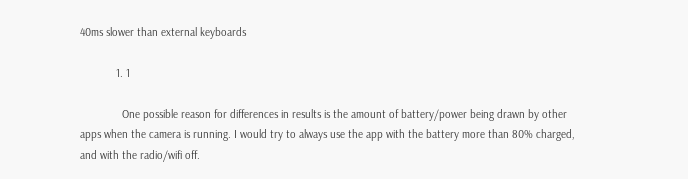40ms slower than external keyboards

            1. 1

              One possible reason for differences in results is the amount of battery/power being drawn by other apps when the camera is running. I would try to always use the app with the battery more than 80% charged, and with the radio/wifi off.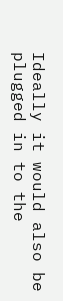Ideally it would also be plugged in to the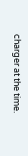charger at the time.